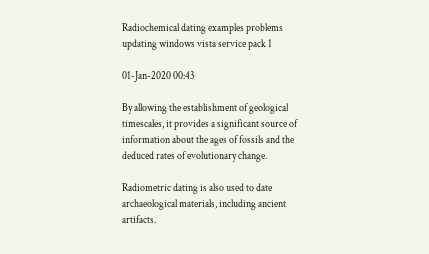Radiochemical dating examples problems updating windows vista service pack 1

01-Jan-2020 00:43

By allowing the establishment of geological timescales, it provides a significant source of information about the ages of fossils and the deduced rates of evolutionary change.

Radiometric dating is also used to date archaeological materials, including ancient artifacts.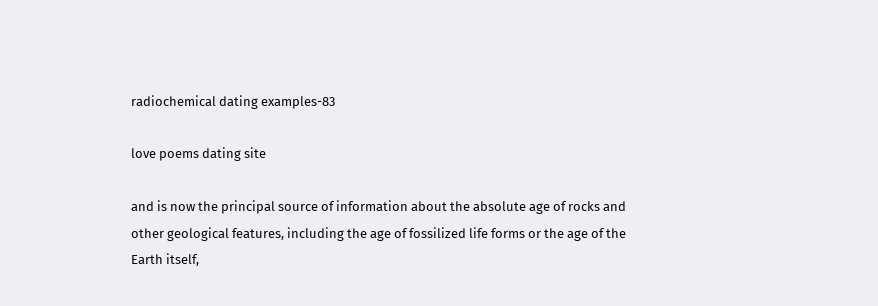radiochemical dating examples-83

love poems dating site

and is now the principal source of information about the absolute age of rocks and other geological features, including the age of fossilized life forms or the age of the Earth itself,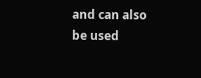and can also be used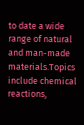to date a wide range of natural and man-made materials.Topics include chemical reactions,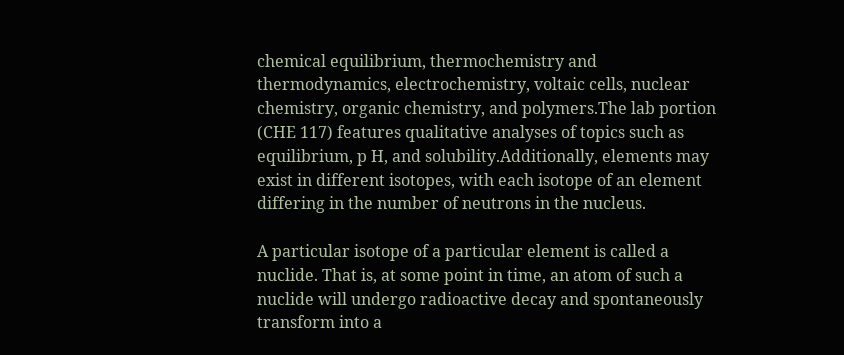chemical equilibrium, thermochemistry and thermodynamics, electrochemistry, voltaic cells, nuclear chemistry, organic chemistry, and polymers.The lab portion (CHE 117) features qualitative analyses of topics such as equilibrium, p H, and solubility.Additionally, elements may exist in different isotopes, with each isotope of an element differing in the number of neutrons in the nucleus.

A particular isotope of a particular element is called a nuclide. That is, at some point in time, an atom of such a nuclide will undergo radioactive decay and spontaneously transform into a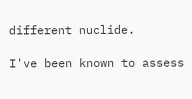different nuclide.

I've been known to assess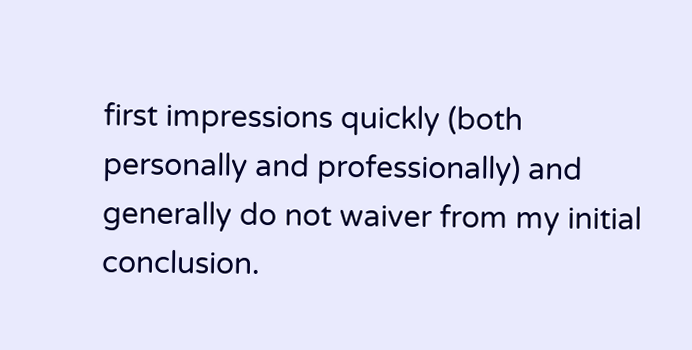first impressions quickly (both personally and professionally) and generally do not waiver from my initial conclusion.